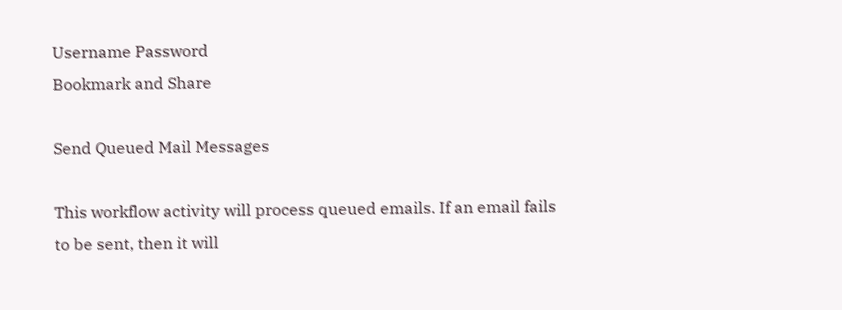Username Password
Bookmark and Share

Send Queued Mail Messages

This workflow activity will process queued emails. If an email fails to be sent, then it will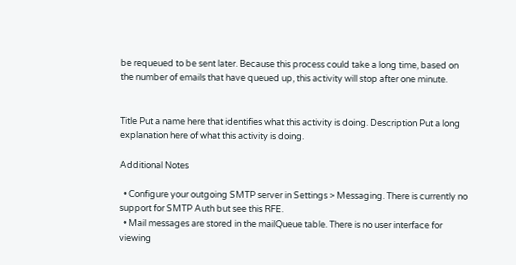be requeued to be sent later. Because this process could take a long time, based on the number of emails that have queued up, this activity will stop after one minute.


Title Put a name here that identifies what this activity is doing. Description Put a long explanation here of what this activity is doing.

Additional Notes

  • Configure your outgoing SMTP server in Settings > Messaging. There is currently no support for SMTP Auth but see this RFE.
  • Mail messages are stored in the mailQueue table. There is no user interface for viewing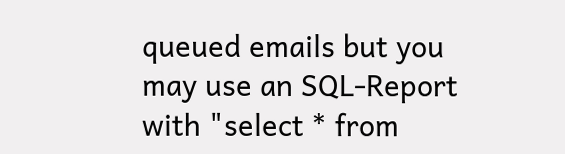queued emails but you may use an SQL-Report with "select * from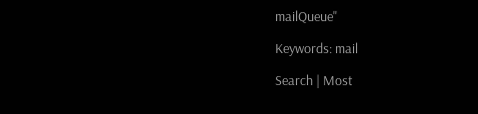mailQueue"

Keywords: mail

Search | Most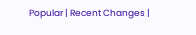Popular | Recent Changes |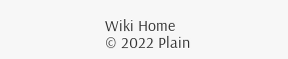Wiki Home
© 2022 Plain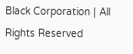Black Corporation | All Rights Reserved